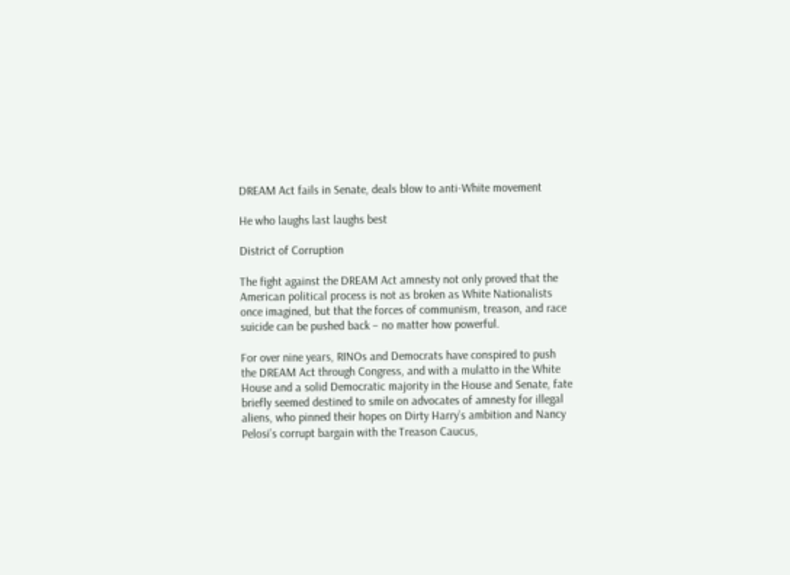DREAM Act fails in Senate, deals blow to anti-White movement

He who laughs last laughs best

District of Corruption

The fight against the DREAM Act amnesty not only proved that the American political process is not as broken as White Nationalists once imagined, but that the forces of communism, treason, and race suicide can be pushed back – no matter how powerful.

For over nine years, RINOs and Democrats have conspired to push the DREAM Act through Congress, and with a mulatto in the White House and a solid Democratic majority in the House and Senate, fate briefly seemed destined to smile on advocates of amnesty for illegal aliens, who pinned their hopes on Dirty Harry’s ambition and Nancy Pelosi’s corrupt bargain with the Treason Caucus,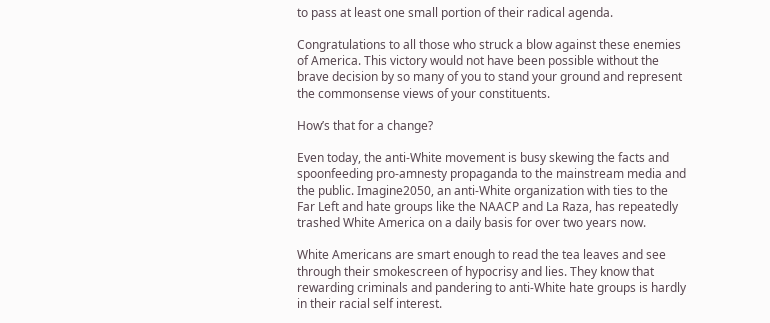to pass at least one small portion of their radical agenda.

Congratulations to all those who struck a blow against these enemies of America. This victory would not have been possible without the brave decision by so many of you to stand your ground and represent the commonsense views of your constituents.

How’s that for a change?

Even today, the anti-White movement is busy skewing the facts and spoonfeeding pro-amnesty propaganda to the mainstream media and the public. Imagine2050, an anti-White organization with ties to the Far Left and hate groups like the NAACP and La Raza, has repeatedly trashed White America on a daily basis for over two years now.

White Americans are smart enough to read the tea leaves and see through their smokescreen of hypocrisy and lies. They know that rewarding criminals and pandering to anti-White hate groups is hardly in their racial self interest.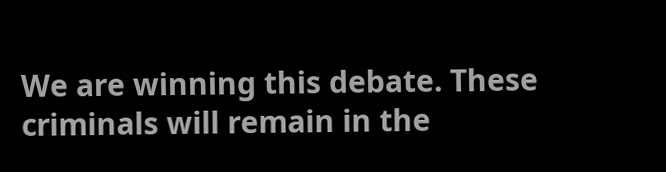We are winning this debate. These criminals will remain in the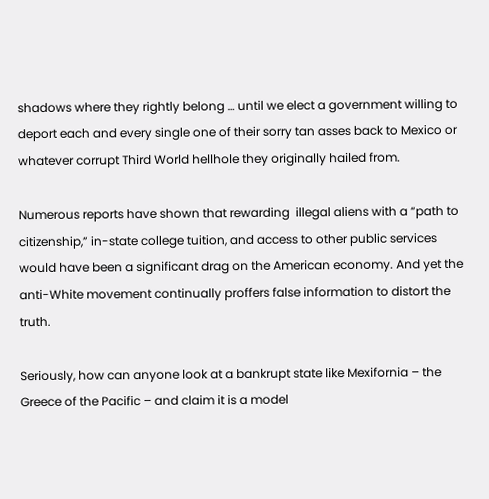shadows where they rightly belong … until we elect a government willing to deport each and every single one of their sorry tan asses back to Mexico or whatever corrupt Third World hellhole they originally hailed from.

Numerous reports have shown that rewarding  illegal aliens with a “path to citizenship,” in-state college tuition, and access to other public services would have been a significant drag on the American economy. And yet the anti-White movement continually proffers false information to distort the truth.

Seriously, how can anyone look at a bankrupt state like Mexifornia – the Greece of the Pacific – and claim it is a model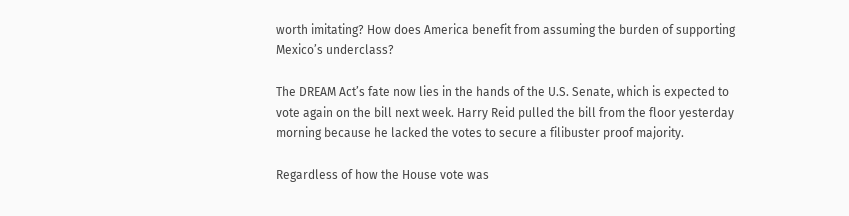worth imitating? How does America benefit from assuming the burden of supporting Mexico’s underclass?

The DREAM Act’s fate now lies in the hands of the U.S. Senate, which is expected to vote again on the bill next week. Harry Reid pulled the bill from the floor yesterday morning because he lacked the votes to secure a filibuster proof majority.

Regardless of how the House vote was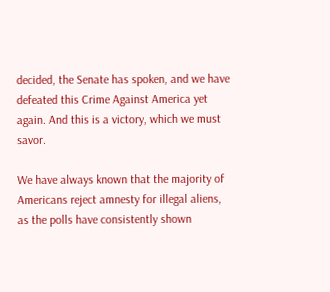decided, the Senate has spoken, and we have defeated this Crime Against America yet again. And this is a victory, which we must savor.

We have always known that the majority of Americans reject amnesty for illegal aliens, as the polls have consistently shown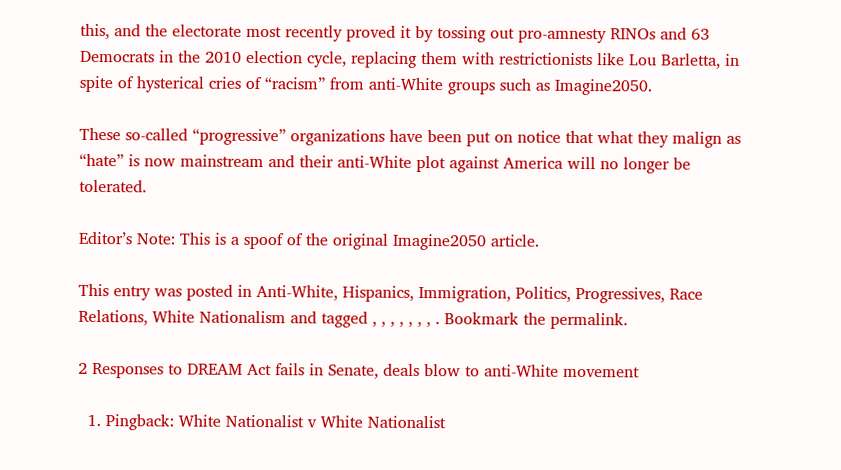this, and the electorate most recently proved it by tossing out pro-amnesty RINOs and 63 Democrats in the 2010 election cycle, replacing them with restrictionists like Lou Barletta, in spite of hysterical cries of “racism” from anti-White groups such as Imagine2050.

These so-called “progressive” organizations have been put on notice that what they malign as “hate” is now mainstream and their anti-White plot against America will no longer be tolerated.

Editor’s Note: This is a spoof of the original Imagine2050 article.

This entry was posted in Anti-White, Hispanics, Immigration, Politics, Progressives, Race Relations, White Nationalism and tagged , , , , , , , . Bookmark the permalink.

2 Responses to DREAM Act fails in Senate, deals blow to anti-White movement

  1. Pingback: White Nationalist v White Nationalist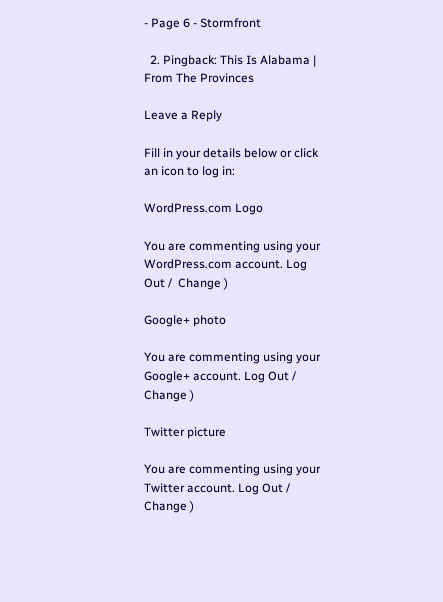- Page 6 - Stormfront

  2. Pingback: This Is Alabama | From The Provinces

Leave a Reply

Fill in your details below or click an icon to log in:

WordPress.com Logo

You are commenting using your WordPress.com account. Log Out /  Change )

Google+ photo

You are commenting using your Google+ account. Log Out /  Change )

Twitter picture

You are commenting using your Twitter account. Log Out /  Change )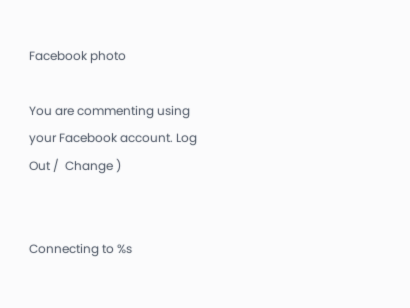Facebook photo

You are commenting using your Facebook account. Log Out /  Change )


Connecting to %s